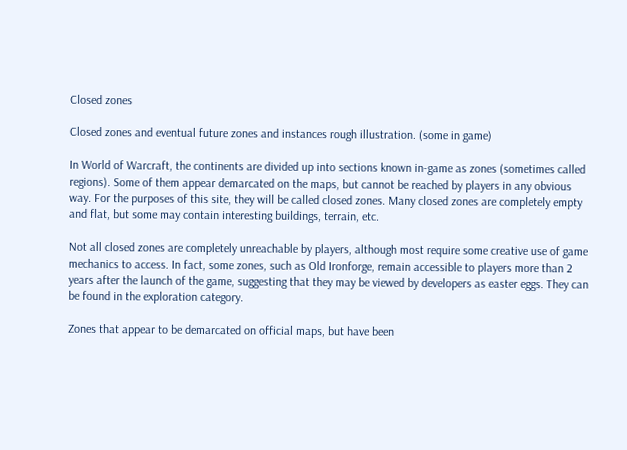Closed zones

Closed zones and eventual future zones and instances rough illustration. (some in game)

In World of Warcraft, the continents are divided up into sections known in-game as zones (sometimes called regions). Some of them appear demarcated on the maps, but cannot be reached by players in any obvious way. For the purposes of this site, they will be called closed zones. Many closed zones are completely empty and flat, but some may contain interesting buildings, terrain, etc.

Not all closed zones are completely unreachable by players, although most require some creative use of game mechanics to access. In fact, some zones, such as Old Ironforge, remain accessible to players more than 2 years after the launch of the game, suggesting that they may be viewed by developers as easter eggs. They can be found in the exploration category.

Zones that appear to be demarcated on official maps, but have been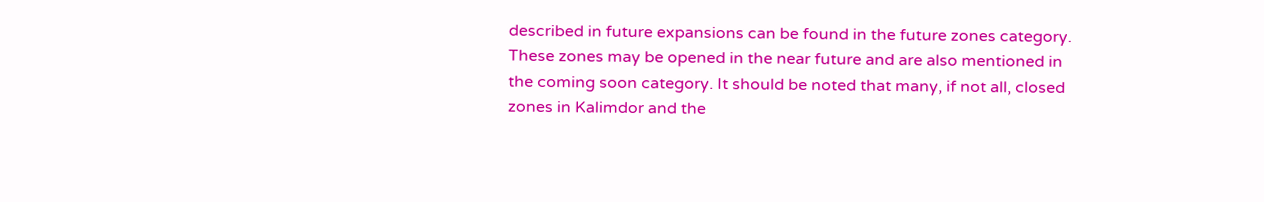described in future expansions can be found in the future zones category. These zones may be opened in the near future and are also mentioned in the coming soon category. It should be noted that many, if not all, closed zones in Kalimdor and the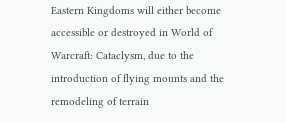Eastern Kingdoms will either become accessible or destroyed in World of Warcraft: Cataclysm, due to the introduction of flying mounts and the remodeling of terrain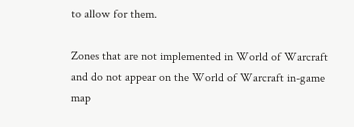to allow for them.

Zones that are not implemented in World of Warcraft and do not appear on the World of Warcraft in-game map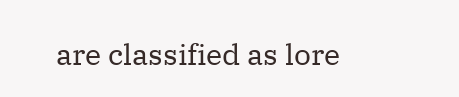are classified as lore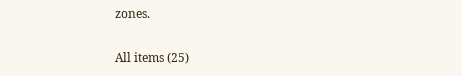zones.

All items (25)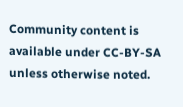Community content is available under CC-BY-SA unless otherwise noted.